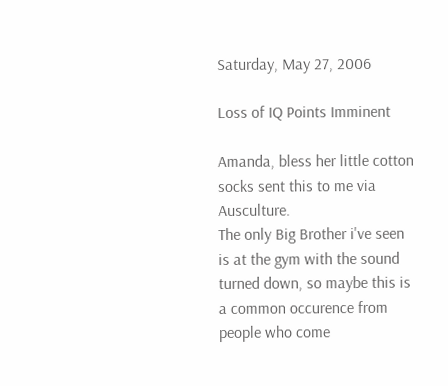Saturday, May 27, 2006

Loss of IQ Points Imminent

Amanda, bless her little cotton socks sent this to me via Ausculture.
The only Big Brother i've seen is at the gym with the sound turned down, so maybe this is a common occurence from people who come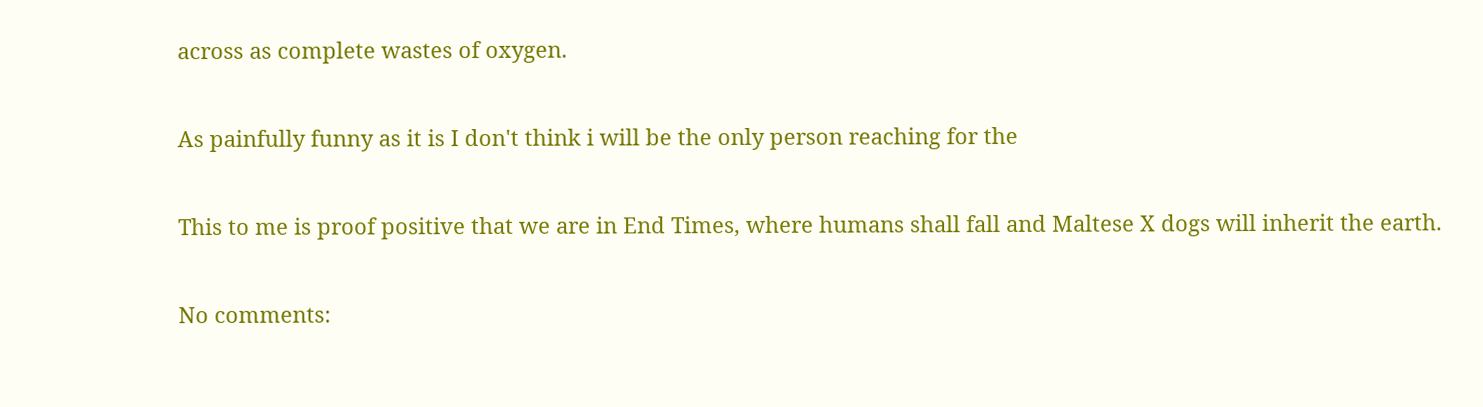across as complete wastes of oxygen.

As painfully funny as it is I don't think i will be the only person reaching for the

This to me is proof positive that we are in End Times, where humans shall fall and Maltese X dogs will inherit the earth.

No comments: